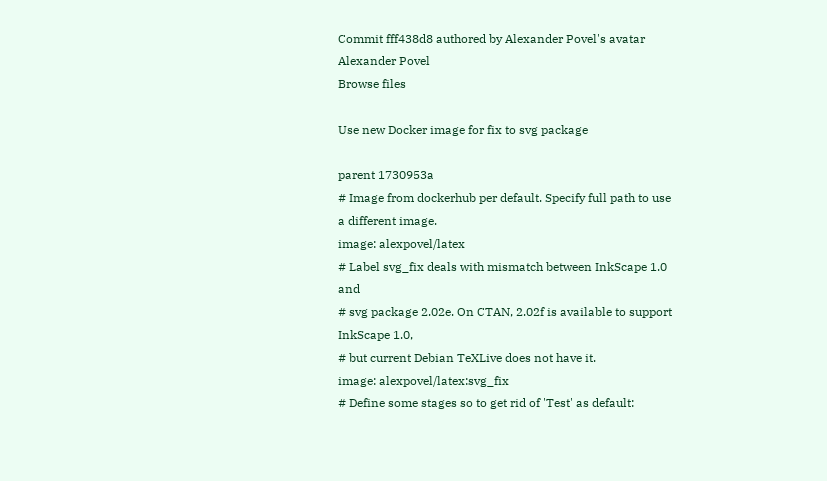Commit fff438d8 authored by Alexander Povel's avatar Alexander Povel
Browse files

Use new Docker image for fix to svg package

parent 1730953a
# Image from dockerhub per default. Specify full path to use a different image.
image: alexpovel/latex
# Label svg_fix deals with mismatch between InkScape 1.0 and
# svg package 2.02e. On CTAN, 2.02f is available to support InkScape 1.0,
# but current Debian TeXLive does not have it.
image: alexpovel/latex:svg_fix
# Define some stages so to get rid of 'Test' as default: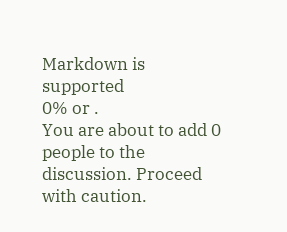Markdown is supported
0% or .
You are about to add 0 people to the discussion. Proceed with caution.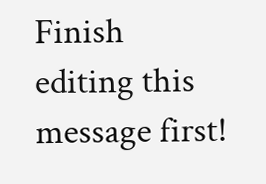Finish editing this message first!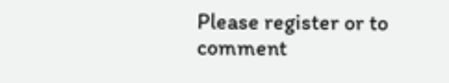Please register or to comment